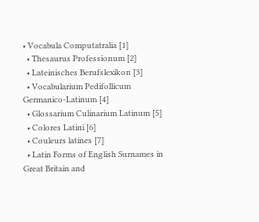• Vocabula Computatralia [1]
  • Thesaurus Professionum [2]
  • Lateinisches Berufslexikon [3]
  • Vocabularium Pedifollicum Germanico-Latinum [4]
  • Glossarium Culinarium Latinum [5]
  • Colores Latini [6]
  • Couleurs latines [7]
  • Latin Forms of English Surnames in Great Britain and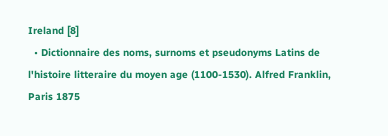Ireland [8]
  • Dictionnaire des noms, surnoms et pseudonyms Latins de l'histoire litteraire du moyen age (1100-1530). Alfred Franklin, Paris 1875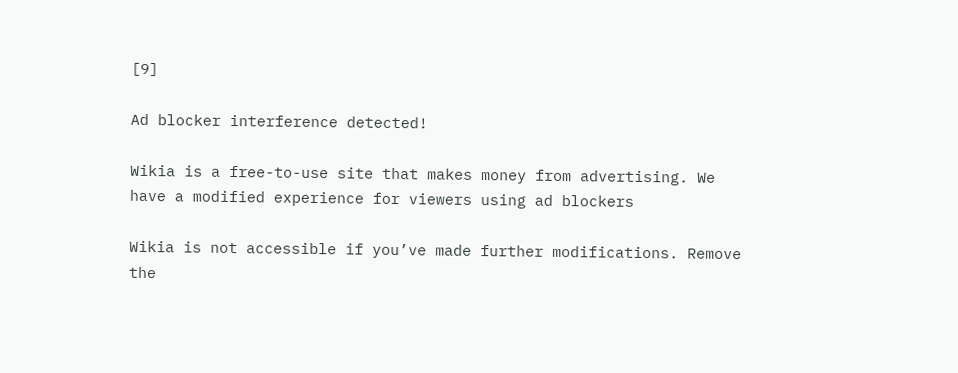[9]

Ad blocker interference detected!

Wikia is a free-to-use site that makes money from advertising. We have a modified experience for viewers using ad blockers

Wikia is not accessible if you’ve made further modifications. Remove the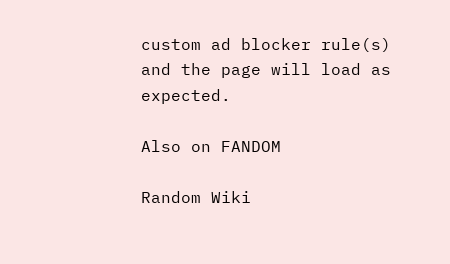custom ad blocker rule(s) and the page will load as expected.

Also on FANDOM

Random Wiki